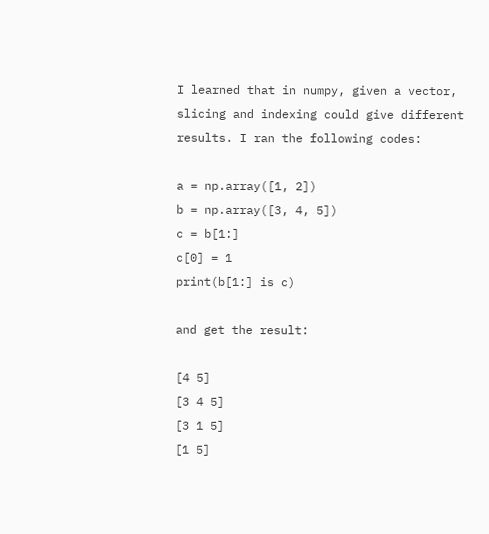I learned that in numpy, given a vector, slicing and indexing could give different results. I ran the following codes:

a = np.array([1, 2])
b = np.array([3, 4, 5])
c = b[1:]
c[0] = 1
print(b[1:] is c)

and get the result:

[4 5]
[3 4 5]
[3 1 5]
[1 5]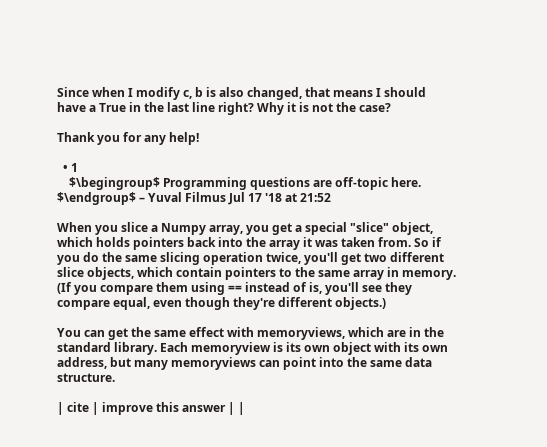Since when I modify c, b is also changed, that means I should have a True in the last line right? Why it is not the case?

Thank you for any help!

  • 1
    $\begingroup$ Programming questions are off-topic here. $\endgroup$ – Yuval Filmus Jul 17 '18 at 21:52

When you slice a Numpy array, you get a special "slice" object, which holds pointers back into the array it was taken from. So if you do the same slicing operation twice, you'll get two different slice objects, which contain pointers to the same array in memory. (If you compare them using == instead of is, you'll see they compare equal, even though they're different objects.)

You can get the same effect with memoryviews, which are in the standard library. Each memoryview is its own object with its own address, but many memoryviews can point into the same data structure.

| cite | improve this answer | |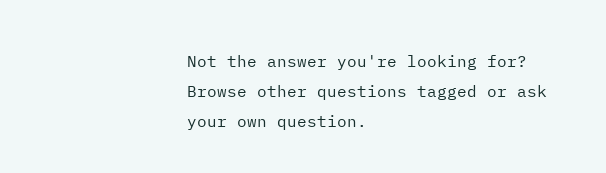Not the answer you're looking for? Browse other questions tagged or ask your own question.